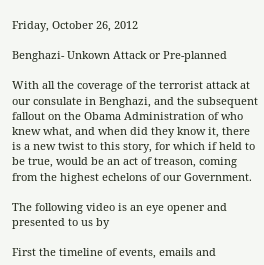Friday, October 26, 2012

Benghazi- Unkown Attack or Pre-planned

With all the coverage of the terrorist attack at our consulate in Benghazi, and the subsequent fallout on the Obama Administration of who knew what, and when did they know it, there is a new twist to this story, for which if held to be true, would be an act of treason, coming from the highest echelons of our Government.

The following video is an eye opener and presented to us by

First the timeline of events, emails and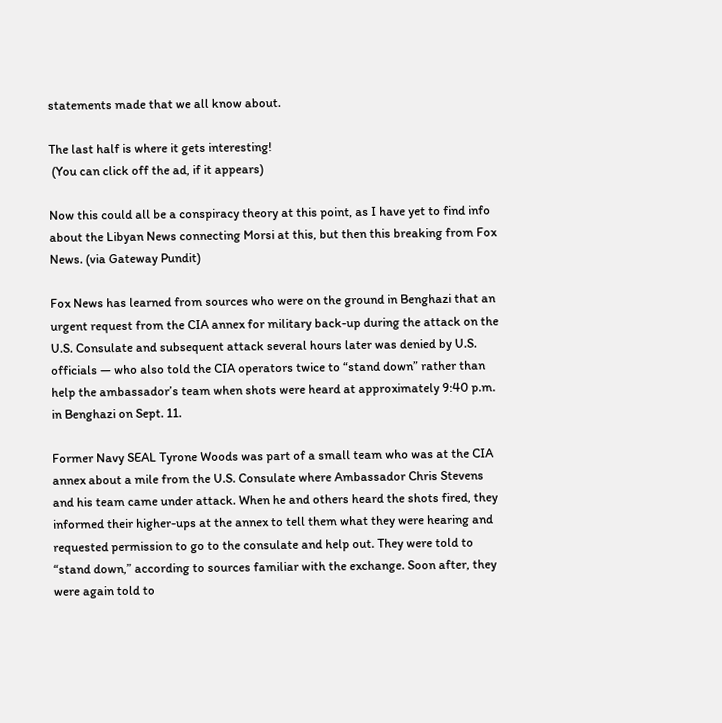statements made that we all know about.

The last half is where it gets interesting!
 (You can click off the ad, if it appears)

Now this could all be a conspiracy theory at this point, as I have yet to find info about the Libyan News connecting Morsi at this, but then this breaking from Fox News. (via Gateway Pundit)

Fox News has learned from sources who were on the ground in Benghazi that an urgent request from the CIA annex for military back-up during the attack on the U.S. Consulate and subsequent attack several hours later was denied by U.S. officials — who also told the CIA operators twice to “stand down” rather than help the ambassador’s team when shots were heard at approximately 9:40 p.m. in Benghazi on Sept. 11.

Former Navy SEAL Tyrone Woods was part of a small team who was at the CIA annex about a mile from the U.S. Consulate where Ambassador Chris Stevens and his team came under attack. When he and others heard the shots fired, they informed their higher-ups at the annex to tell them what they were hearing and requested permission to go to the consulate and help out. They were told to “stand down,” according to sources familiar with the exchange. Soon after, they were again told to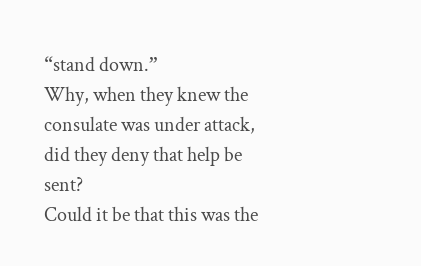“stand down.”
Why, when they knew the consulate was under attack, did they deny that help be sent?
Could it be that this was the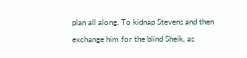plan all along. To kidnap Stevens and then exchange him for the blind Sheik, as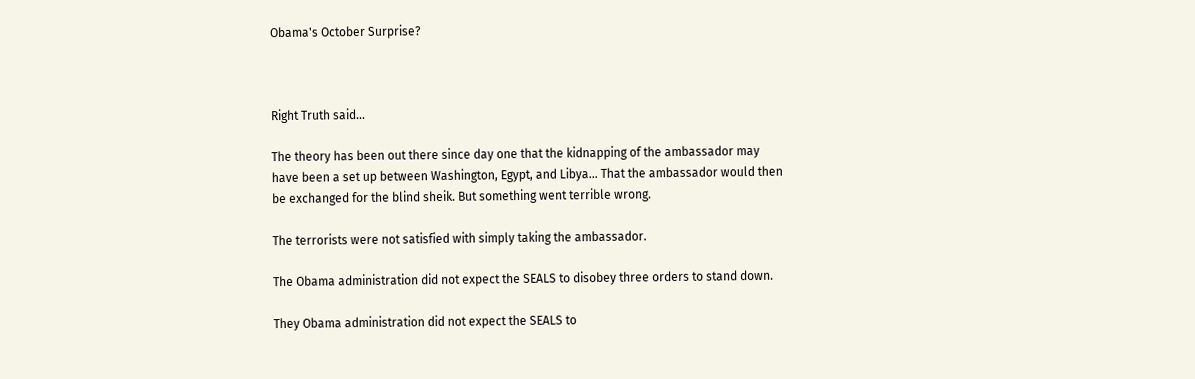Obama's October Surprise?



Right Truth said...

The theory has been out there since day one that the kidnapping of the ambassador may have been a set up between Washington, Egypt, and Libya... That the ambassador would then be exchanged for the blind sheik. But something went terrible wrong.

The terrorists were not satisfied with simply taking the ambassador.

The Obama administration did not expect the SEALS to disobey three orders to stand down.

They Obama administration did not expect the SEALS to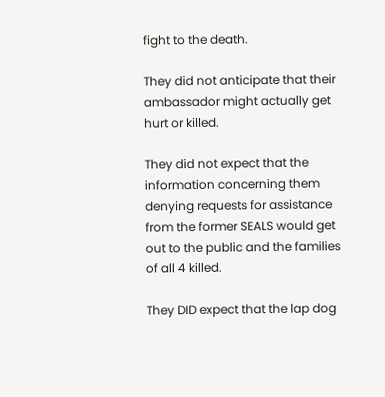fight to the death.

They did not anticipate that their ambassador might actually get hurt or killed.

They did not expect that the information concerning them denying requests for assistance from the former SEALS would get out to the public and the families of all 4 killed.

They DID expect that the lap dog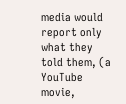media would report only what they told them, (a YouTube movie,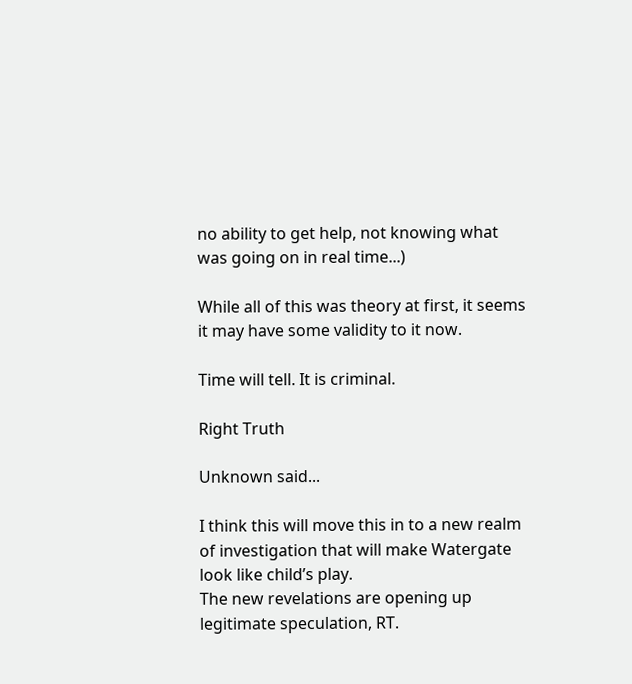no ability to get help, not knowing what was going on in real time...)

While all of this was theory at first, it seems it may have some validity to it now.

Time will tell. It is criminal.

Right Truth

Unknown said...

I think this will move this in to a new realm of investigation that will make Watergate look like child’s play.
The new revelations are opening up legitimate speculation, RT.